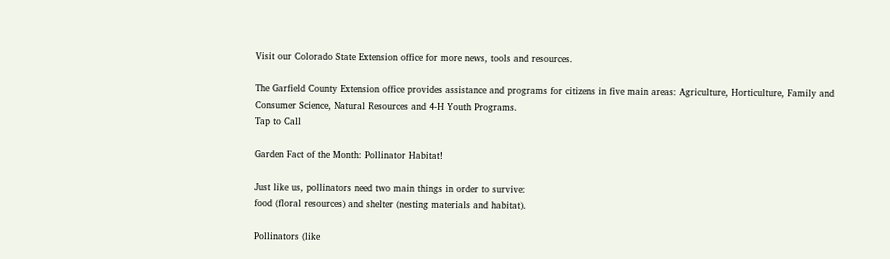Visit our Colorado State Extension office for more news, tools and resources.

The Garfield County Extension office provides assistance and programs for citizens in five main areas: Agriculture, Horticulture, Family and Consumer Science, Natural Resources and 4-H Youth Programs.
Tap to Call

Garden Fact of the Month: Pollinator Habitat!

Just like us, pollinators need two main things in order to survive:
food (floral resources) and shelter (nesting materials and habitat).

Pollinators (like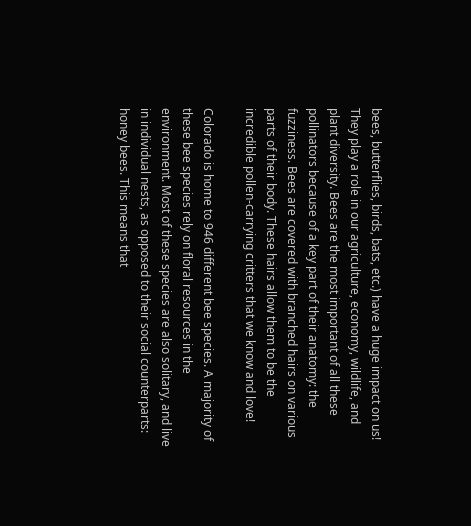bees, butterflies, birds, bats, etc.) have a huge impact on us! They play a role in our agriculture, economy, wildlife, and plant diversity. Bees are the most important of all these pollinators because of a key part of their anatomy: the fuzziness. Bees are covered with branched hairs on various parts of their body. These hairs allow them to be the incredible pollen-carrying critters that we know and love!

Colorado is home to 946 different bee species. A majority of these bee species rely on floral resources in the environment. Most of these species are also solitary, and live in individual nests, as opposed to their social counterparts: honey bees. This means that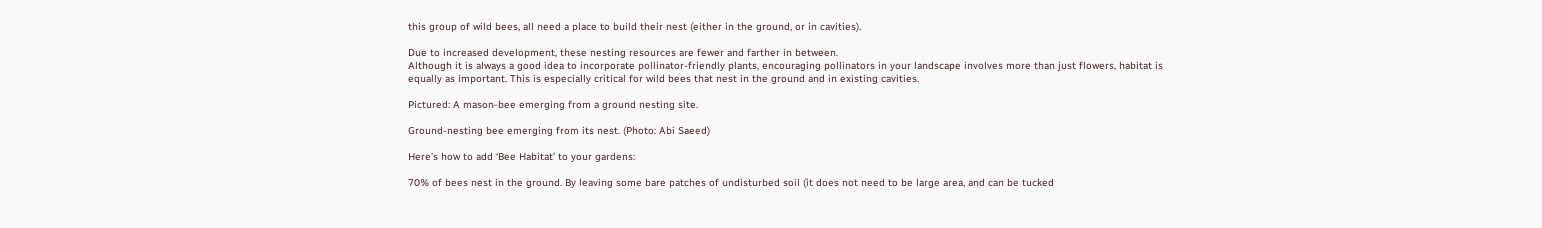this group of wild bees, all need a place to build their nest (either in the ground, or in cavities).

Due to increased development, these nesting resources are fewer and farther in between.
Although it is always a good idea to incorporate pollinator-friendly plants, encouraging pollinators in your landscape involves more than just flowers, habitat is equally as important. This is especially critical for wild bees that nest in the ground and in existing cavities.

Pictured: A mason-bee emerging from a ground nesting site.

Ground-nesting bee emerging from its nest. (Photo: Abi Saeed)

Here’s how to add ‘Bee Habitat’ to your gardens:

70% of bees nest in the ground. By leaving some bare patches of undisturbed soil (it does not need to be large area, and can be tucked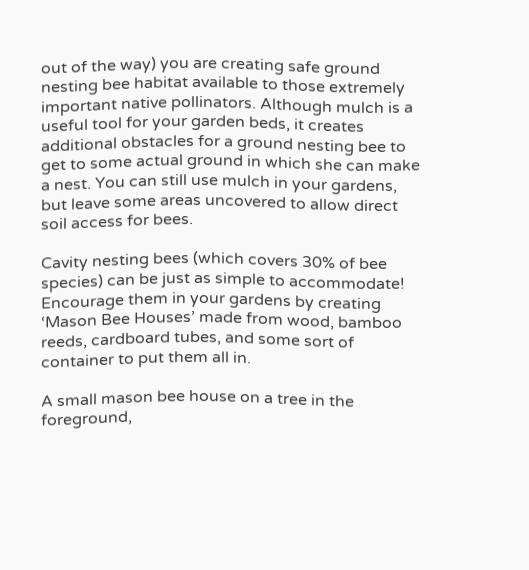out of the way) you are creating safe ground nesting bee habitat available to those extremely important native pollinators. Although mulch is a useful tool for your garden beds, it creates additional obstacles for a ground nesting bee to get to some actual ground in which she can make a nest. You can still use mulch in your gardens, but leave some areas uncovered to allow direct soil access for bees.

Cavity nesting bees (which covers 30% of bee species) can be just as simple to accommodate! Encourage them in your gardens by creating ‘Mason Bee Houses’ made from wood, bamboo reeds, cardboard tubes, and some sort of container to put them all in.

A small mason bee house on a tree in the foreground,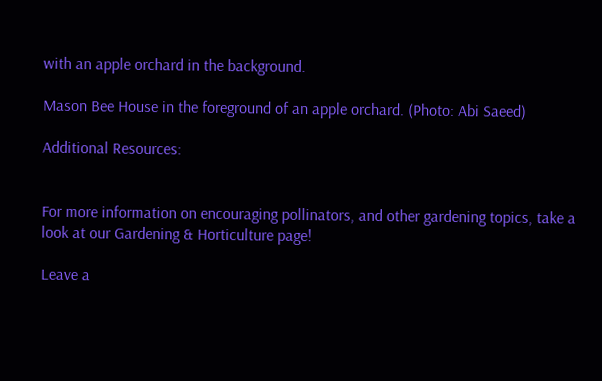with an apple orchard in the background.

Mason Bee House in the foreground of an apple orchard. (Photo: Abi Saeed)

Additional Resources:


For more information on encouraging pollinators, and other gardening topics, take a look at our Gardening & Horticulture page!

Leave a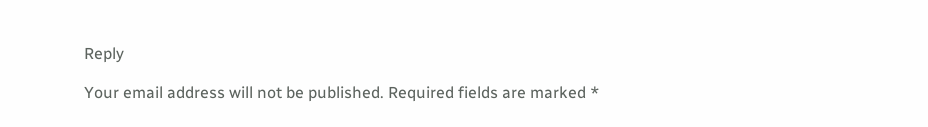Reply

Your email address will not be published. Required fields are marked *